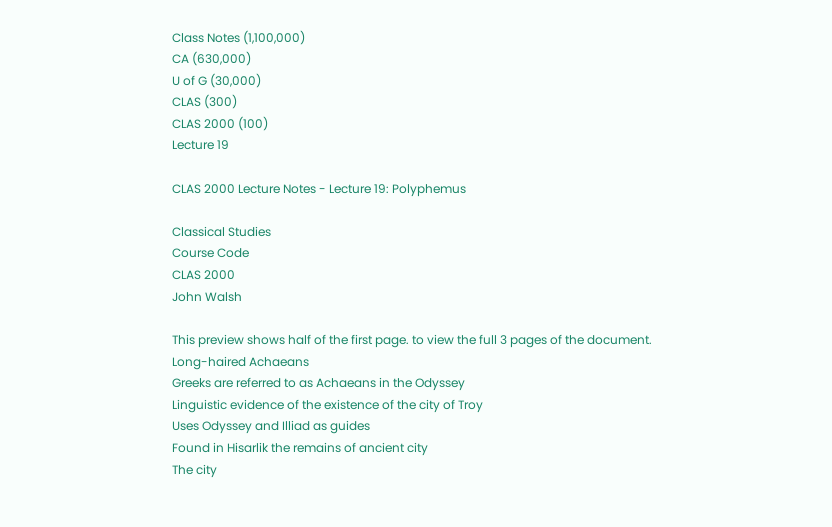Class Notes (1,100,000)
CA (630,000)
U of G (30,000)
CLAS (300)
CLAS 2000 (100)
Lecture 19

CLAS 2000 Lecture Notes - Lecture 19: Polyphemus

Classical Studies
Course Code
CLAS 2000
John Walsh

This preview shows half of the first page. to view the full 3 pages of the document.
Long-haired Achaeans
Greeks are referred to as Achaeans in the Odyssey
Linguistic evidence of the existence of the city of Troy
Uses Odyssey and Illiad as guides
Found in Hisarlik the remains of ancient city
The city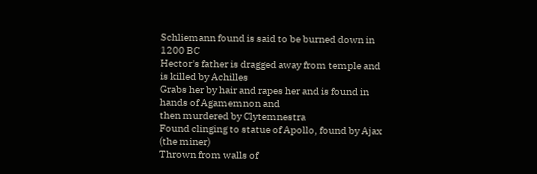Schliemann found is said to be burned down in 1200 BC
Hector's father is dragged away from temple and is killed by Achilles
Grabs her by hair and rapes her and is found in hands of Agamemnon and
then murdered by Clytemnestra
Found clinging to statue of Apollo, found by Ajax (the miner)
Thrown from walls of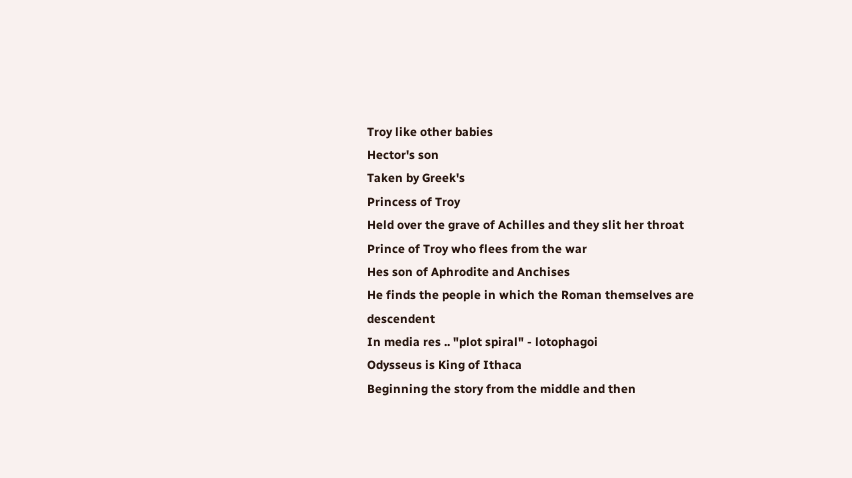Troy like other babies
Hector's son
Taken by Greek's
Princess of Troy
Held over the grave of Achilles and they slit her throat
Prince of Troy who flees from the war
Hes son of Aphrodite and Anchises
He finds the people in which the Roman themselves are descendent
In media res .. "plot spiral" - lotophagoi
Odysseus is King of Ithaca
Beginning the story from the middle and then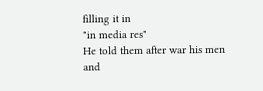filling it in
"in media res"
He told them after war his men and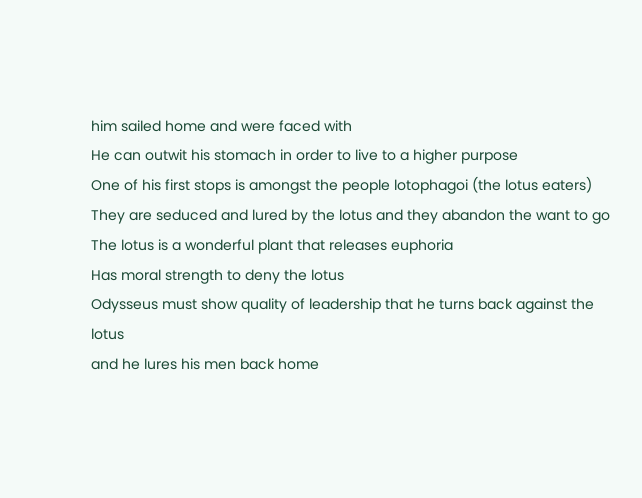him sailed home and were faced with
He can outwit his stomach in order to live to a higher purpose
One of his first stops is amongst the people lotophagoi (the lotus eaters)
They are seduced and lured by the lotus and they abandon the want to go
The lotus is a wonderful plant that releases euphoria
Has moral strength to deny the lotus
Odysseus must show quality of leadership that he turns back against the lotus
and he lures his men back home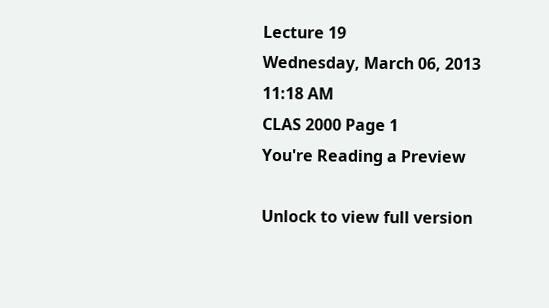Lecture 19
Wednesday, March 06, 2013
11:18 AM
CLAS 2000 Page 1
You're Reading a Preview

Unlock to view full version